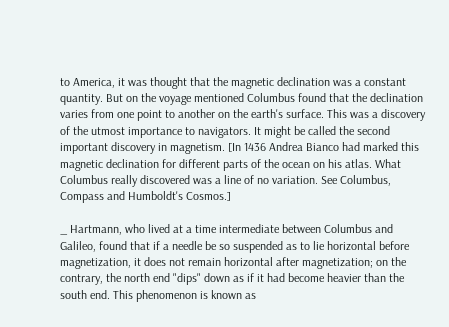to America, it was thought that the magnetic declination was a constant quantity. But on the voyage mentioned Columbus found that the declination varies from one point to another on the earth's surface. This was a discovery of the utmost importance to navigators. It might be called the second important discovery in magnetism. [In 1436 Andrea Bianco had marked this magnetic declination for different parts of the ocean on his atlas. What Columbus really discovered was a line of no variation. See Columbus, Compass and Humboldt's Cosmos.]

_ Hartmann, who lived at a time intermediate between Columbus and Galileo, found that if a needle be so suspended as to lie horizontal before magnetization, it does not remain horizontal after magnetization; on the contrary, the north end "dips" down as if it had become heavier than the south end. This phenomenon is known as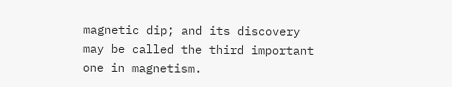magnetic dip; and its discovery may be called the third important one in magnetism.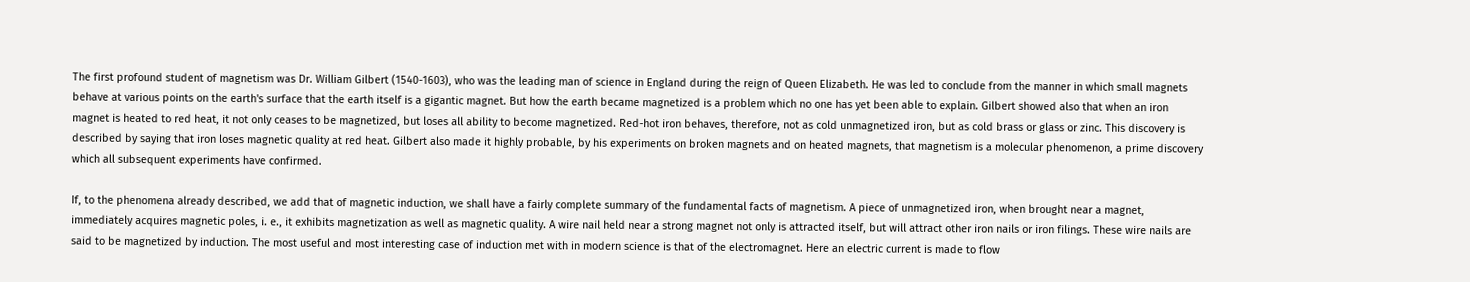The first profound student of magnetism was Dr. William Gilbert (1540-1603), who was the leading man of science in England during the reign of Queen Elizabeth. He was led to conclude from the manner in which small magnets behave at various points on the earth's surface that the earth itself is a gigantic magnet. But how the earth became magnetized is a problem which no one has yet been able to explain. Gilbert showed also that when an iron magnet is heated to red heat, it not only ceases to be magnetized, but loses all ability to become magnetized. Red-hot iron behaves, therefore, not as cold unmagnetized iron, but as cold brass or glass or zinc. This discovery is described by saying that iron loses magnetic quality at red heat. Gilbert also made it highly probable, by his experiments on broken magnets and on heated magnets, that magnetism is a molecular phenomenon, a prime discovery which all subsequent experiments have confirmed.

If, to the phenomena already described, we add that of magnetic induction, we shall have a fairly complete summary of the fundamental facts of magnetism. A piece of unmagnetized iron, when brought near a magnet, immediately acquires magnetic poles, i. e., it exhibits magnetization as well as magnetic quality. A wire nail held near a strong magnet not only is attracted itself, but will attract other iron nails or iron filings. These wire nails are said to be magnetized by induction. The most useful and most interesting case of induction met with in modern science is that of the electromagnet. Here an electric current is made to flow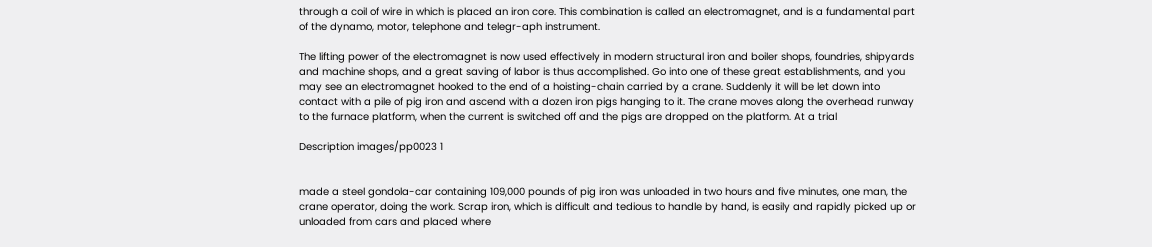through a coil of wire in which is placed an iron core. This combination is called an electromagnet, and is a fundamental part of the dynamo, motor, telephone and telegr-aph instrument.

The lifting power of the electromagnet is now used effectively in modern structural iron and boiler shops, foundries, shipyards and machine shops, and a great saving of labor is thus accomplished. Go into one of these great establishments, and you may see an electromagnet hooked to the end of a hoisting-chain carried by a crane. Suddenly it will be let down into contact with a pile of pig iron and ascend with a dozen iron pigs hanging to it. The crane moves along the overhead runway to the furnace platform, when the current is switched off and the pigs are dropped on the platform. At a trial

Description images/pp0023 1


made a steel gondola-car containing 109,000 pounds of pig iron was unloaded in two hours and five minutes, one man, the crane operator, doing the work. Scrap iron, which is difficult and tedious to handle by hand, is easily and rapidly picked up or unloaded from cars and placed where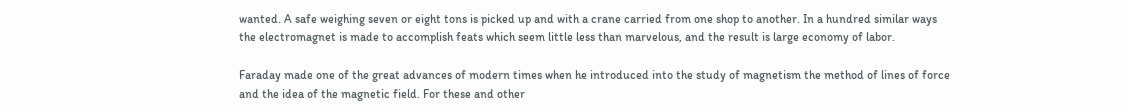wanted. A safe weighing seven or eight tons is picked up and with a crane carried from one shop to another. In a hundred similar ways the electromagnet is made to accomplish feats which seem little less than marvelous, and the result is large economy of labor.

Faraday made one of the great advances of modern times when he introduced into the study of magnetism the method of lines of force and the idea of the magnetic field. For these and other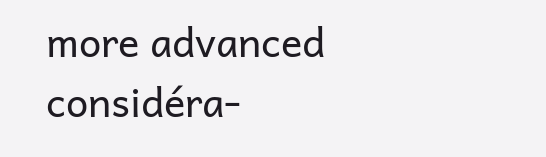more advanced considéra-